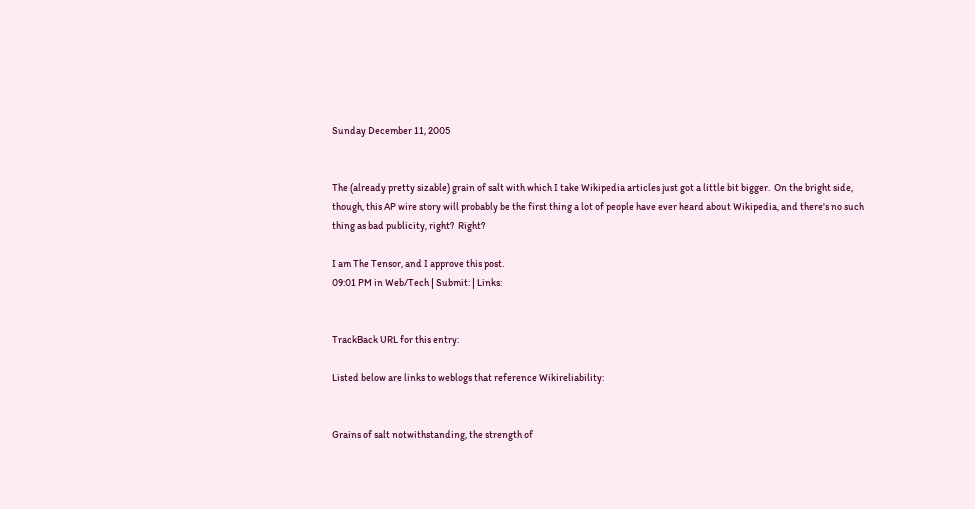Sunday December 11, 2005


The (already pretty sizable) grain of salt with which I take Wikipedia articles just got a little bit bigger.  On the bright side, though, this AP wire story will probably be the first thing a lot of people have ever heard about Wikipedia, and there's no such thing as bad publicity, right?  Right?

I am The Tensor, and I approve this post.
09:01 PM in Web/Tech | Submit: | Links:


TrackBack URL for this entry:

Listed below are links to weblogs that reference Wikireliability:


Grains of salt notwithstanding, the strength of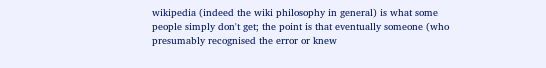wikipedia (indeed the wiki philosophy in general) is what some people simply don't get; the point is that eventually someone (who presumably recognised the error or knew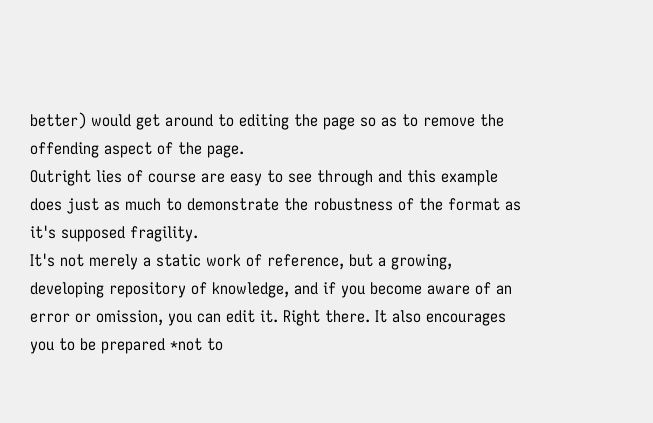better) would get around to editing the page so as to remove the offending aspect of the page.
Outright lies of course are easy to see through and this example does just as much to demonstrate the robustness of the format as it's supposed fragility.
It's not merely a static work of reference, but a growing, developing repository of knowledge, and if you become aware of an error or omission, you can edit it. Right there. It also encourages you to be prepared *not to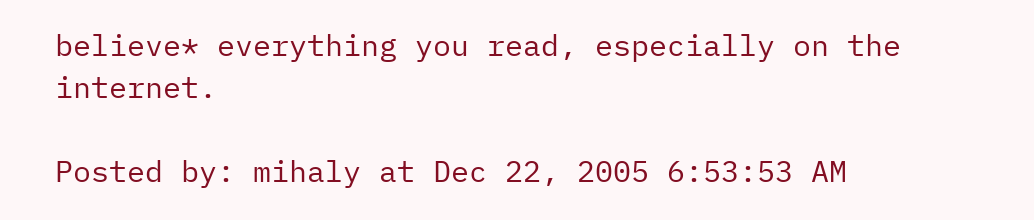believe* everything you read, especially on the internet.

Posted by: mihaly at Dec 22, 2005 6:53:53 AM